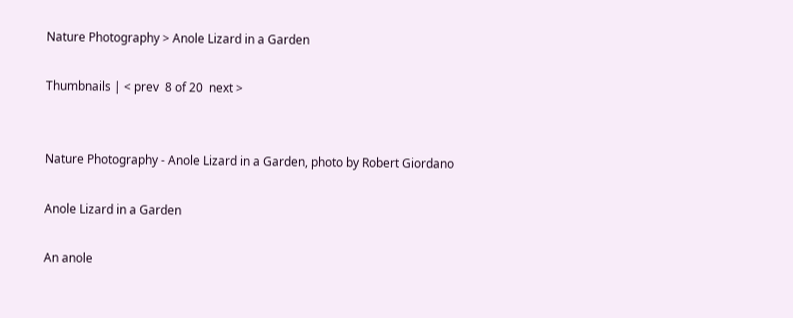Nature Photography > Anole Lizard in a Garden

Thumbnails | < prev  8 of 20  next >


Nature Photography - Anole Lizard in a Garden, photo by Robert Giordano

Anole Lizard in a Garden

An anole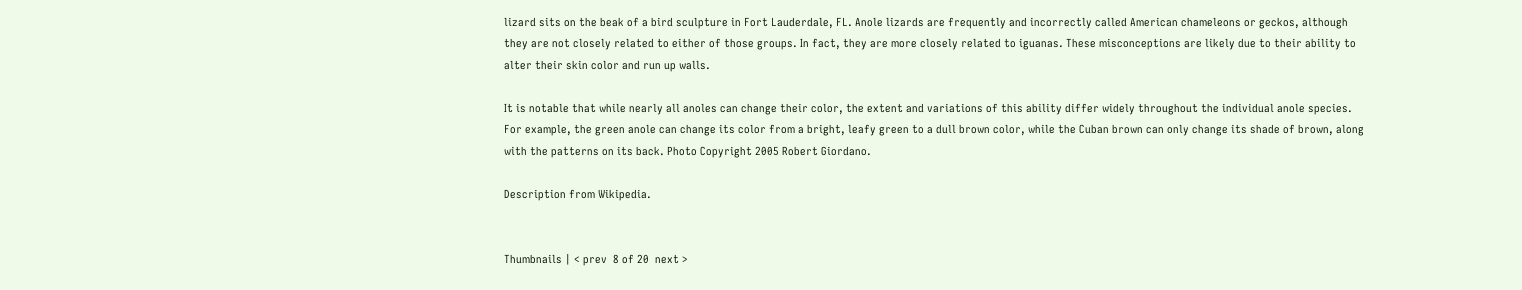lizard sits on the beak of a bird sculpture in Fort Lauderdale, FL. Anole lizards are frequently and incorrectly called American chameleons or geckos, although they are not closely related to either of those groups. In fact, they are more closely related to iguanas. These misconceptions are likely due to their ability to alter their skin color and run up walls.

It is notable that while nearly all anoles can change their color, the extent and variations of this ability differ widely throughout the individual anole species. For example, the green anole can change its color from a bright, leafy green to a dull brown color, while the Cuban brown can only change its shade of brown, along with the patterns on its back. Photo Copyright 2005 Robert Giordano.

Description from Wikipedia.


Thumbnails | < prev  8 of 20  next >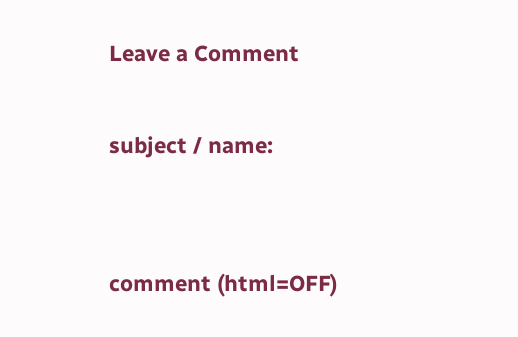Leave a Comment

subject / name:


comment (html=OFF)